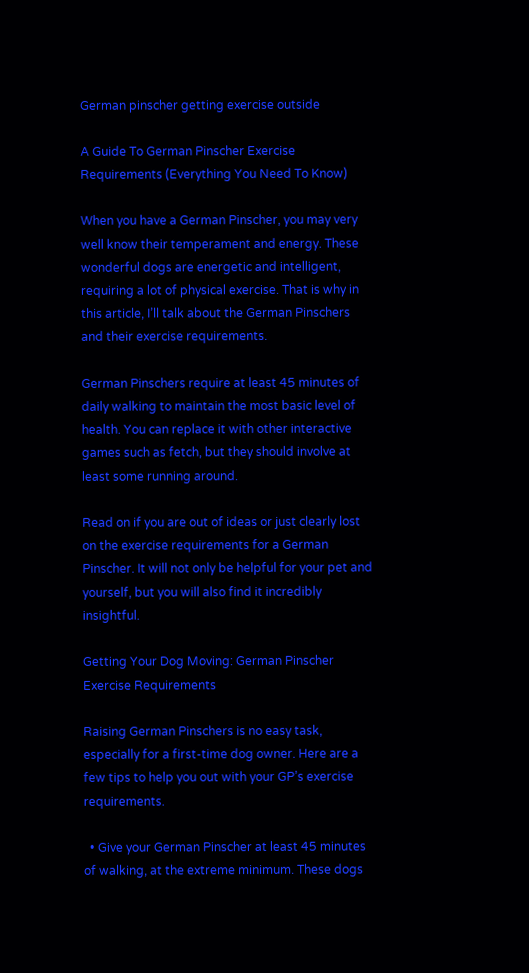German pinscher getting exercise outside

A Guide To German Pinscher Exercise Requirements (Everything You Need To Know)

When you have a German Pinscher, you may very well know their temperament and energy. These wonderful dogs are energetic and intelligent, requiring a lot of physical exercise. That is why in this article, I’ll talk about the German Pinschers and their exercise requirements.

German Pinschers require at least 45 minutes of daily walking to maintain the most basic level of health. You can replace it with other interactive games such as fetch, but they should involve at least some running around.

Read on if you are out of ideas or just clearly lost on the exercise requirements for a German Pinscher. It will not only be helpful for your pet and yourself, but you will also find it incredibly insightful.

Getting Your Dog Moving: German Pinscher Exercise Requirements

Raising German Pinschers is no easy task, especially for a first-time dog owner. Here are a few tips to help you out with your GP’s exercise requirements.

  • Give your German Pinscher at least 45 minutes of walking, at the extreme minimum. These dogs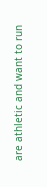are athletic and want to run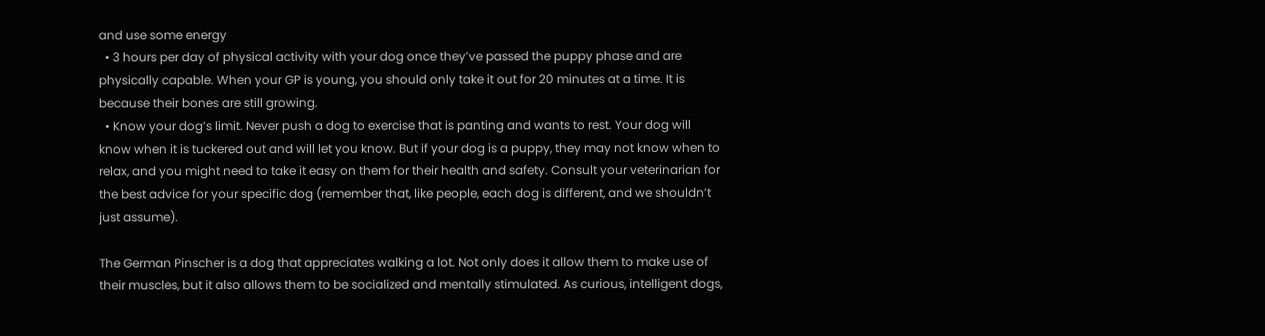and use some energy
  • 3 hours per day of physical activity with your dog once they’ve passed the puppy phase and are physically capable. When your GP is young, you should only take it out for 20 minutes at a time. It is because their bones are still growing.
  • Know your dog’s limit. Never push a dog to exercise that is panting and wants to rest. Your dog will know when it is tuckered out and will let you know. But if your dog is a puppy, they may not know when to relax, and you might need to take it easy on them for their health and safety. Consult your veterinarian for the best advice for your specific dog (remember that, like people, each dog is different, and we shouldn’t just assume).

The German Pinscher is a dog that appreciates walking a lot. Not only does it allow them to make use of their muscles, but it also allows them to be socialized and mentally stimulated. As curious, intelligent dogs,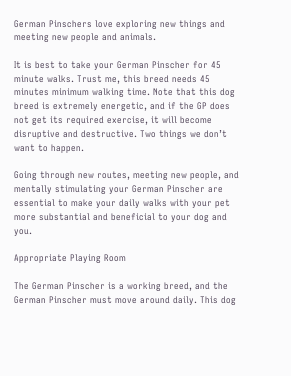German Pinschers love exploring new things and meeting new people and animals.

It is best to take your German Pinscher for 45 minute walks. Trust me, this breed needs 45 minutes minimum walking time. Note that this dog breed is extremely energetic, and if the GP does not get its required exercise, it will become disruptive and destructive. Two things we don’t want to happen.

Going through new routes, meeting new people, and mentally stimulating your German Pinscher are essential to make your daily walks with your pet more substantial and beneficial to your dog and you.

Appropriate Playing Room

The German Pinscher is a working breed, and the German Pinscher must move around daily. This dog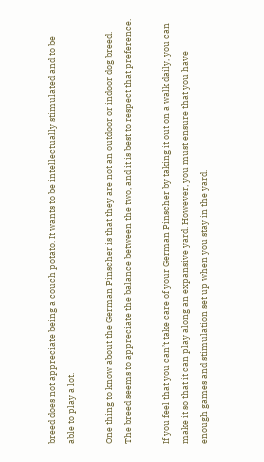breed does not appreciate being a couch potato. It wants to be intellectually stimulated and to be able to play a lot.

One thing to know about the German Pinscher is that they are not an outdoor or indoor dog breed. The breed seems to appreciate the balance between the two, and it is best to respect that preference.

If you feel that you can’t take care of your German Pinscher by taking it out on a walk daily, you can make it so that it can play along an expansive yard. However, you must ensure that you have enough games and stimulation set up when you stay in the yard.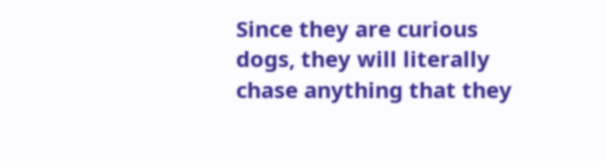Since they are curious dogs, they will literally chase anything that they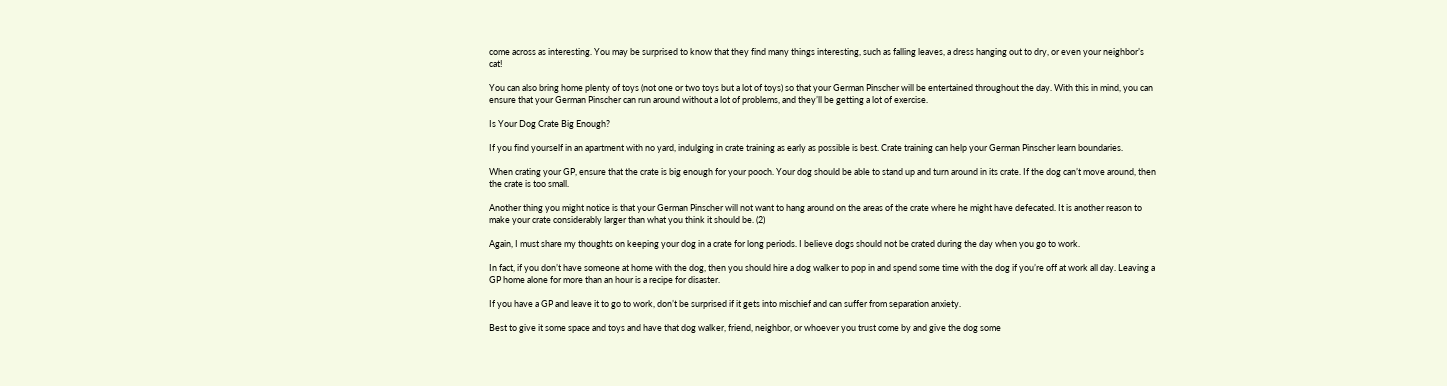come across as interesting. You may be surprised to know that they find many things interesting, such as falling leaves, a dress hanging out to dry, or even your neighbor’s cat!

You can also bring home plenty of toys (not one or two toys but a lot of toys) so that your German Pinscher will be entertained throughout the day. With this in mind, you can ensure that your German Pinscher can run around without a lot of problems, and they’ll be getting a lot of exercise.

Is Your Dog Crate Big Enough?

If you find yourself in an apartment with no yard, indulging in crate training as early as possible is best. Crate training can help your German Pinscher learn boundaries.

When crating your GP, ensure that the crate is big enough for your pooch. Your dog should be able to stand up and turn around in its crate. If the dog can’t move around, then the crate is too small.

Another thing you might notice is that your German Pinscher will not want to hang around on the areas of the crate where he might have defecated. It is another reason to make your crate considerably larger than what you think it should be. (2)

Again, I must share my thoughts on keeping your dog in a crate for long periods. I believe dogs should not be crated during the day when you go to work.

In fact, if you don’t have someone at home with the dog, then you should hire a dog walker to pop in and spend some time with the dog if you’re off at work all day. Leaving a GP home alone for more than an hour is a recipe for disaster.

If you have a GP and leave it to go to work, don’t be surprised if it gets into mischief and can suffer from separation anxiety.

Best to give it some space and toys and have that dog walker, friend, neighbor, or whoever you trust come by and give the dog some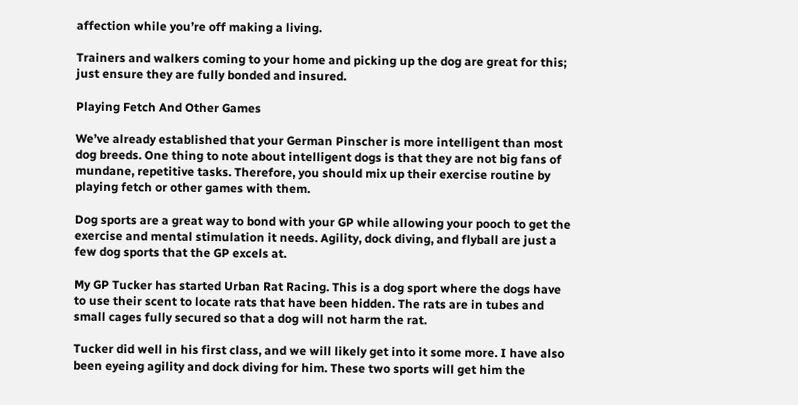affection while you’re off making a living.

Trainers and walkers coming to your home and picking up the dog are great for this; just ensure they are fully bonded and insured.

Playing Fetch And Other Games

We’ve already established that your German Pinscher is more intelligent than most dog breeds. One thing to note about intelligent dogs is that they are not big fans of mundane, repetitive tasks. Therefore, you should mix up their exercise routine by playing fetch or other games with them.

Dog sports are a great way to bond with your GP while allowing your pooch to get the exercise and mental stimulation it needs. Agility, dock diving, and flyball are just a few dog sports that the GP excels at.

My GP Tucker has started Urban Rat Racing. This is a dog sport where the dogs have to use their scent to locate rats that have been hidden. The rats are in tubes and small cages fully secured so that a dog will not harm the rat.

Tucker did well in his first class, and we will likely get into it some more. I have also been eyeing agility and dock diving for him. These two sports will get him the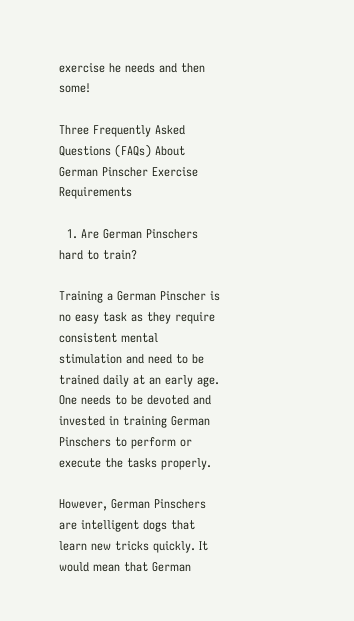exercise he needs and then some!

Three Frequently Asked Questions (FAQs) About German Pinscher Exercise Requirements

  1. Are German Pinschers hard to train?

Training a German Pinscher is no easy task as they require consistent mental stimulation and need to be trained daily at an early age. One needs to be devoted and invested in training German Pinschers to perform or execute the tasks properly.

However, German Pinschers are intelligent dogs that learn new tricks quickly. It would mean that German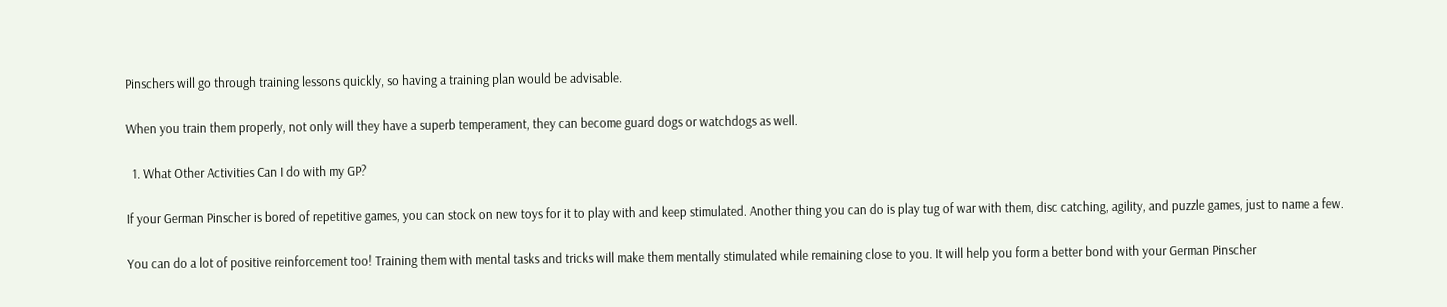Pinschers will go through training lessons quickly, so having a training plan would be advisable.

When you train them properly, not only will they have a superb temperament, they can become guard dogs or watchdogs as well.

  1. What Other Activities Can I do with my GP?

If your German Pinscher is bored of repetitive games, you can stock on new toys for it to play with and keep stimulated. Another thing you can do is play tug of war with them, disc catching, agility, and puzzle games, just to name a few.

You can do a lot of positive reinforcement too! Training them with mental tasks and tricks will make them mentally stimulated while remaining close to you. It will help you form a better bond with your German Pinscher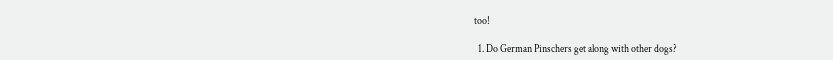too!

  1. Do German Pinschers get along with other dogs?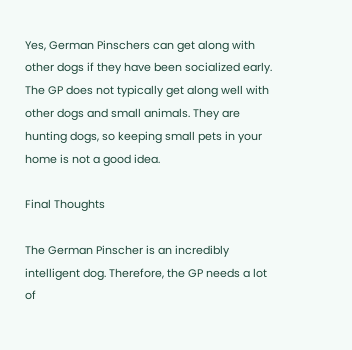Yes, German Pinschers can get along with other dogs if they have been socialized early. The GP does not typically get along well with other dogs and small animals. They are hunting dogs, so keeping small pets in your home is not a good idea.

Final Thoughts

The German Pinscher is an incredibly intelligent dog. Therefore, the GP needs a lot of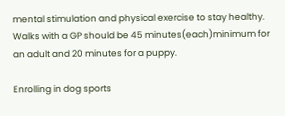mental stimulation and physical exercise to stay healthy. Walks with a GP should be 45 minutes(each)minimum for an adult and 20 minutes for a puppy.

Enrolling in dog sports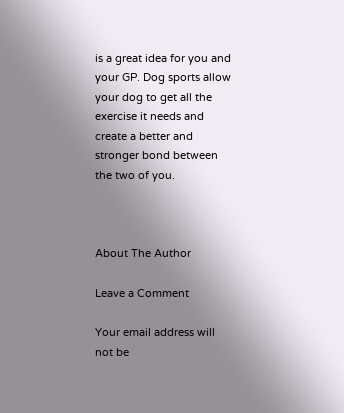is a great idea for you and your GP. Dog sports allow your dog to get all the exercise it needs and create a better and stronger bond between the two of you.



About The Author

Leave a Comment

Your email address will not be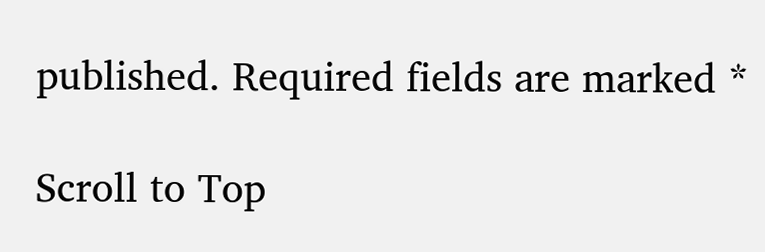published. Required fields are marked *

Scroll to Top